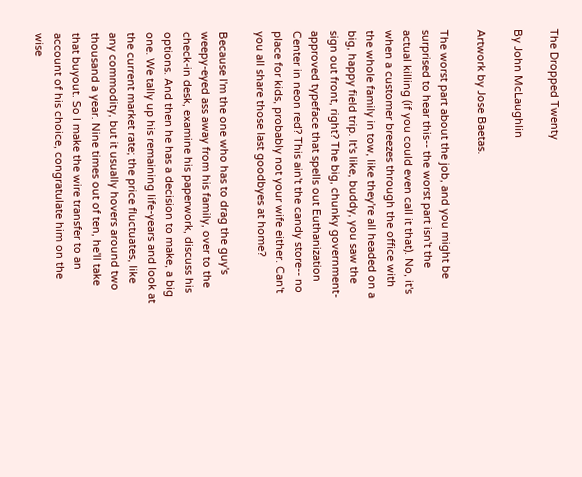The Dropped Twenty

By John McLaughlin

Artwork by Jose Baetas.

The worst part about the job, and you might be surprised to hear this-- the worst part isn't the actual killing (if you could even call it that). No, it's when a customer breezes through the office with the whole family in tow, like they're all headed on a big, happy field trip. It's like, buddy, you saw the sign out front, right? The big, chunky government-approved typeface that spells out Euthanization Center in neon red? This ain't the candy store-- no place for kids, probably not your wife either. Can't you all share those last goodbyes at home?

Because I'm the one who has to drag the guy's weepy-eyed ass away from his family, over to the check-in desk, examine his paperwork, discuss his options. And then he has a decision to make, a big one. We tally up his remaining life-years and look at the current market rate; the price fluctuates, like any commodity, but it usually hovers around two thousand a year. Nine times out of ten, he'll take that buyout. So I make the wire transfer to an account of his choice, congratulate him on the wise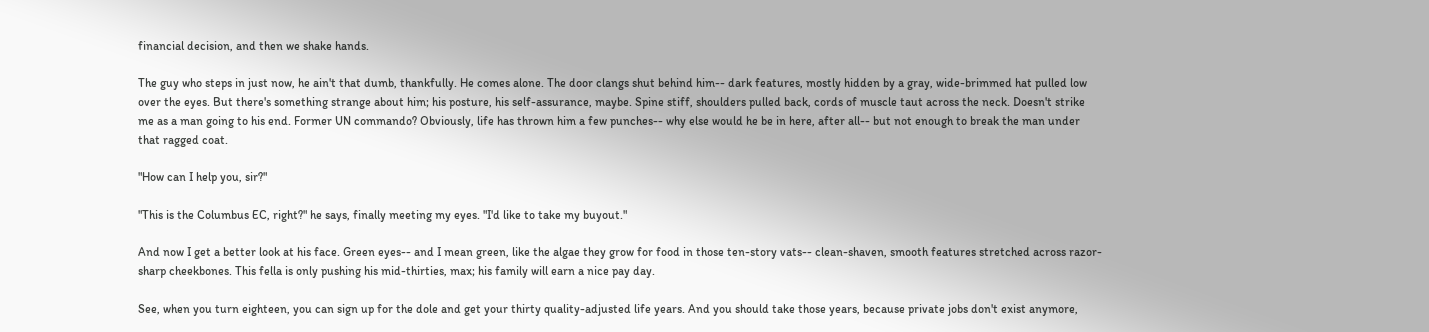financial decision, and then we shake hands.

The guy who steps in just now, he ain't that dumb, thankfully. He comes alone. The door clangs shut behind him-- dark features, mostly hidden by a gray, wide-brimmed hat pulled low over the eyes. But there's something strange about him; his posture, his self-assurance, maybe. Spine stiff, shoulders pulled back, cords of muscle taut across the neck. Doesn't strike me as a man going to his end. Former UN commando? Obviously, life has thrown him a few punches-- why else would he be in here, after all-- but not enough to break the man under that ragged coat.

"How can I help you, sir?"

"This is the Columbus EC, right?" he says, finally meeting my eyes. "I'd like to take my buyout."

And now I get a better look at his face. Green eyes-- and I mean green, like the algae they grow for food in those ten-story vats-- clean-shaven, smooth features stretched across razor-sharp cheekbones. This fella is only pushing his mid-thirties, max; his family will earn a nice pay day.

See, when you turn eighteen, you can sign up for the dole and get your thirty quality-adjusted life years. And you should take those years, because private jobs don't exist anymore,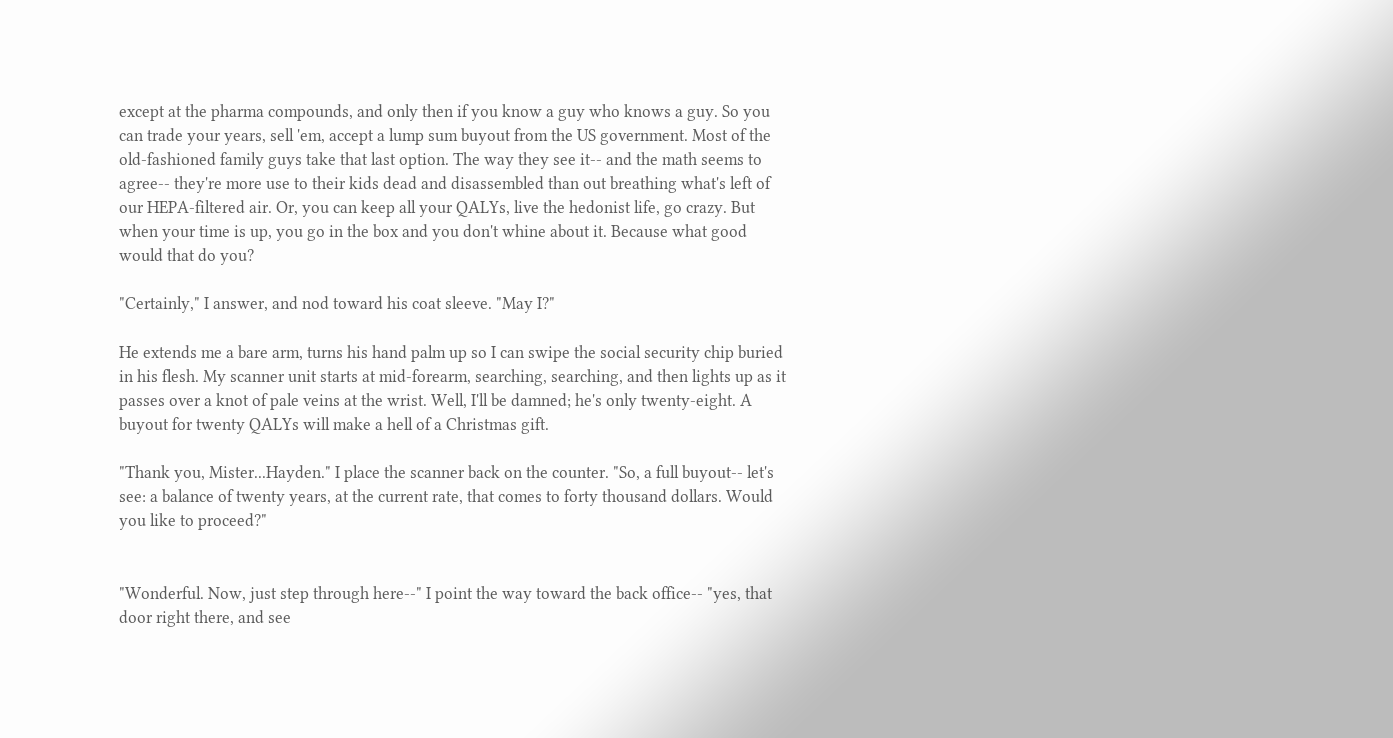except at the pharma compounds, and only then if you know a guy who knows a guy. So you can trade your years, sell 'em, accept a lump sum buyout from the US government. Most of the old-fashioned family guys take that last option. The way they see it-- and the math seems to agree-- they're more use to their kids dead and disassembled than out breathing what's left of our HEPA-filtered air. Or, you can keep all your QALYs, live the hedonist life, go crazy. But when your time is up, you go in the box and you don't whine about it. Because what good would that do you?

"Certainly," I answer, and nod toward his coat sleeve. "May I?"

He extends me a bare arm, turns his hand palm up so I can swipe the social security chip buried in his flesh. My scanner unit starts at mid-forearm, searching, searching, and then lights up as it passes over a knot of pale veins at the wrist. Well, I'll be damned; he's only twenty-eight. A buyout for twenty QALYs will make a hell of a Christmas gift.

"Thank you, Mister...Hayden." I place the scanner back on the counter. "So, a full buyout-- let's see: a balance of twenty years, at the current rate, that comes to forty thousand dollars. Would you like to proceed?"


"Wonderful. Now, just step through here--" I point the way toward the back office-- "yes, that door right there, and see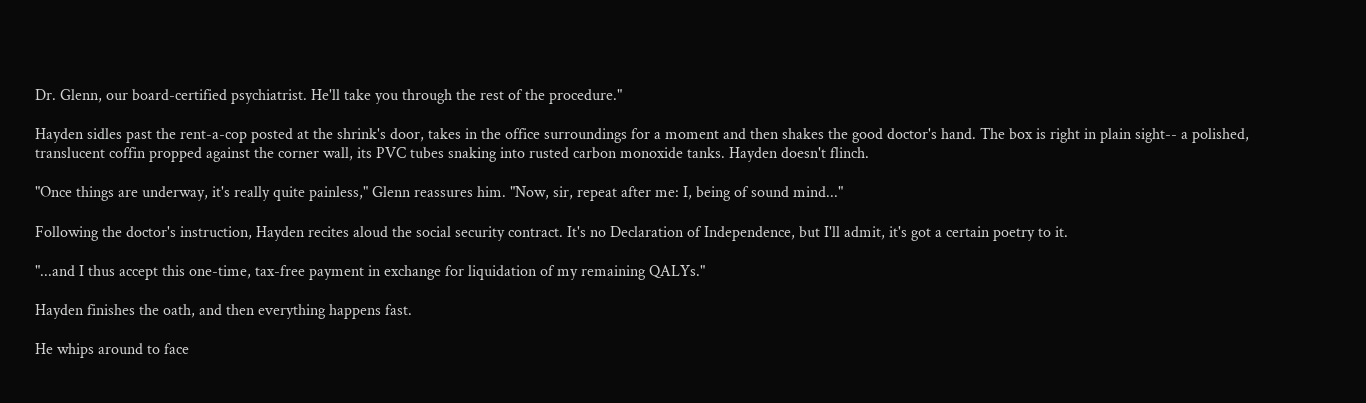Dr. Glenn, our board-certified psychiatrist. He'll take you through the rest of the procedure."

Hayden sidles past the rent-a-cop posted at the shrink's door, takes in the office surroundings for a moment and then shakes the good doctor's hand. The box is right in plain sight-- a polished, translucent coffin propped against the corner wall, its PVC tubes snaking into rusted carbon monoxide tanks. Hayden doesn't flinch.

"Once things are underway, it's really quite painless," Glenn reassures him. "Now, sir, repeat after me: I, being of sound mind..."

Following the doctor's instruction, Hayden recites aloud the social security contract. It's no Declaration of Independence, but I'll admit, it's got a certain poetry to it.

"...and I thus accept this one-time, tax-free payment in exchange for liquidation of my remaining QALYs."

Hayden finishes the oath, and then everything happens fast.

He whips around to face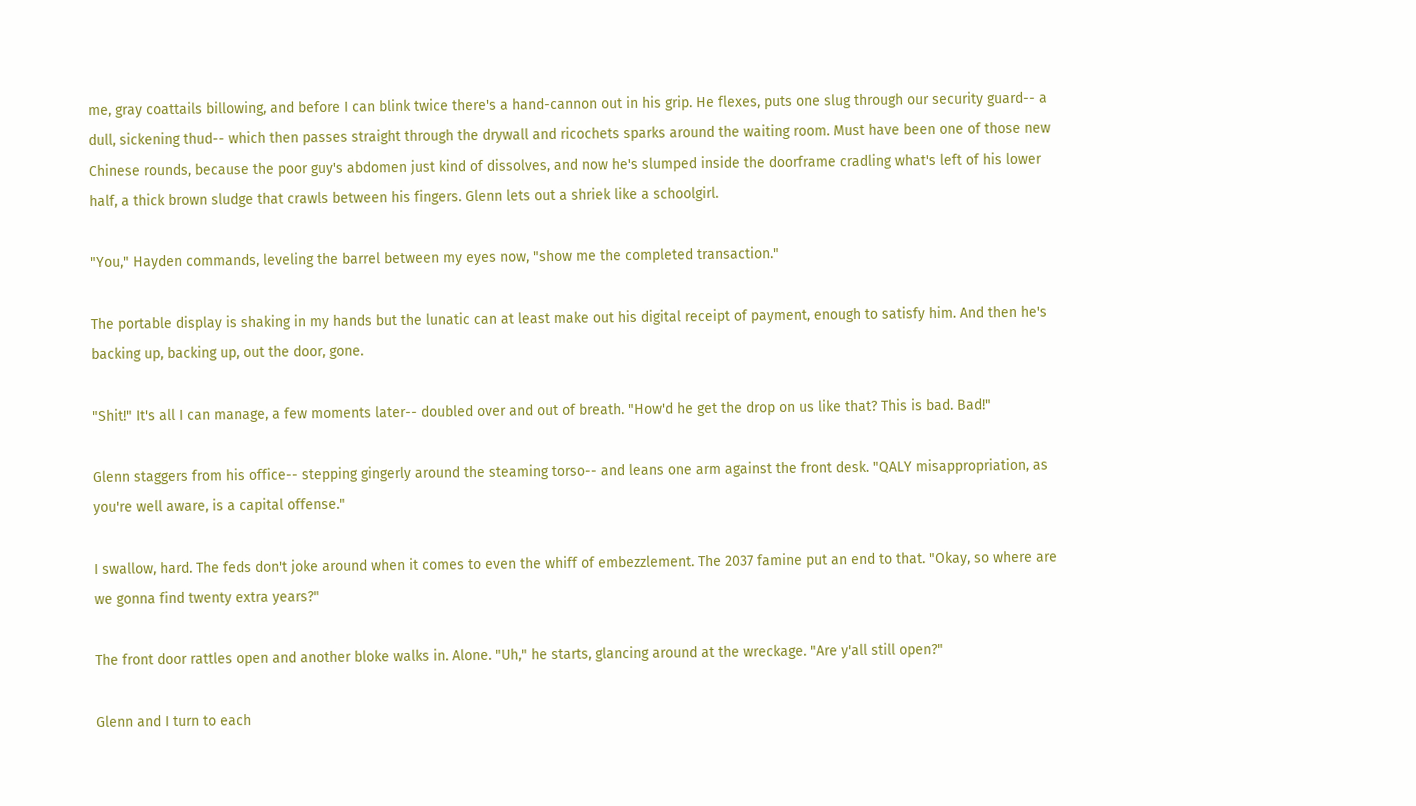me, gray coattails billowing, and before I can blink twice there's a hand-cannon out in his grip. He flexes, puts one slug through our security guard-- a dull, sickening thud-- which then passes straight through the drywall and ricochets sparks around the waiting room. Must have been one of those new Chinese rounds, because the poor guy's abdomen just kind of dissolves, and now he's slumped inside the doorframe cradling what's left of his lower half, a thick brown sludge that crawls between his fingers. Glenn lets out a shriek like a schoolgirl.

"You," Hayden commands, leveling the barrel between my eyes now, "show me the completed transaction."

The portable display is shaking in my hands but the lunatic can at least make out his digital receipt of payment, enough to satisfy him. And then he's backing up, backing up, out the door, gone.

"Shit!" It's all I can manage, a few moments later-- doubled over and out of breath. "How'd he get the drop on us like that? This is bad. Bad!"

Glenn staggers from his office-- stepping gingerly around the steaming torso-- and leans one arm against the front desk. "QALY misappropriation, as you're well aware, is a capital offense."

I swallow, hard. The feds don't joke around when it comes to even the whiff of embezzlement. The 2037 famine put an end to that. "Okay, so where are we gonna find twenty extra years?"

The front door rattles open and another bloke walks in. Alone. "Uh," he starts, glancing around at the wreckage. "Are y'all still open?"

Glenn and I turn to each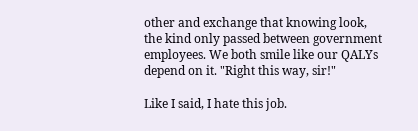other and exchange that knowing look, the kind only passed between government employees. We both smile like our QALYs depend on it. "Right this way, sir!"

Like I said, I hate this job.